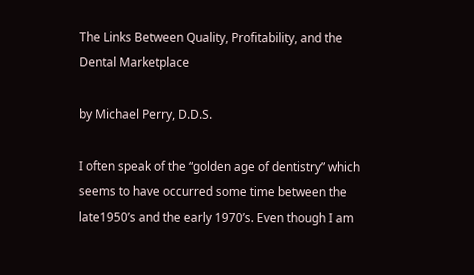The Links Between Quality, Profitability, and the Dental Marketplace

by Michael Perry, D.D.S.

I often speak of the “golden age of dentistry” which seems to have occurred some time between the late1950’s and the early 1970’s. Even though I am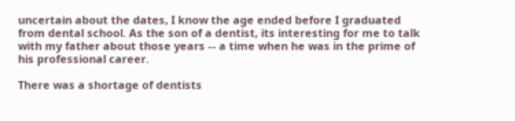uncertain about the dates, I know the age ended before I graduated from dental school. As the son of a dentist, its interesting for me to talk with my father about those years -- a time when he was in the prime of his professional career.

There was a shortage of dentists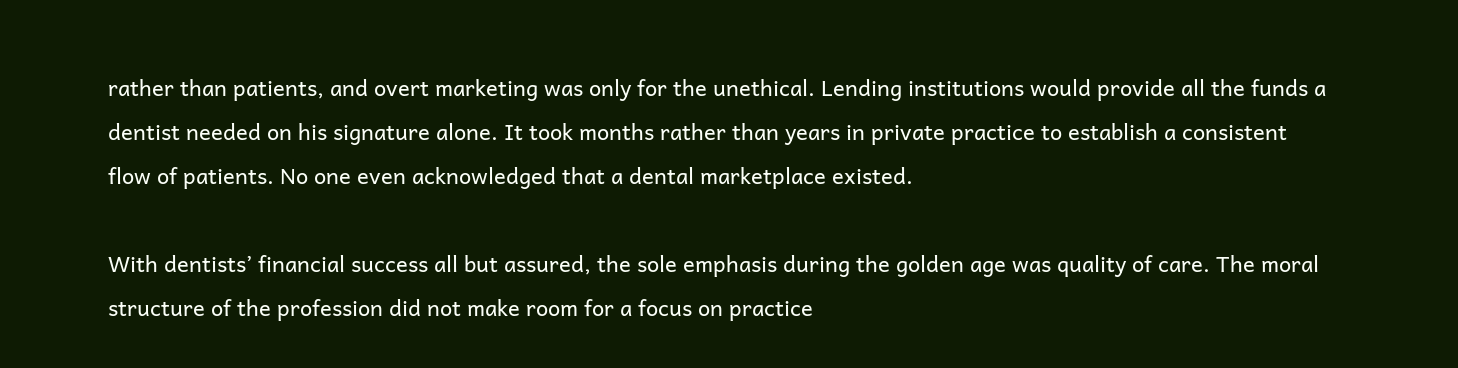rather than patients, and overt marketing was only for the unethical. Lending institutions would provide all the funds a dentist needed on his signature alone. It took months rather than years in private practice to establish a consistent flow of patients. No one even acknowledged that a dental marketplace existed.

With dentists’ financial success all but assured, the sole emphasis during the golden age was quality of care. The moral structure of the profession did not make room for a focus on practice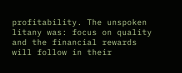profitability. The unspoken litany was: focus on quality and the financial rewards will follow in their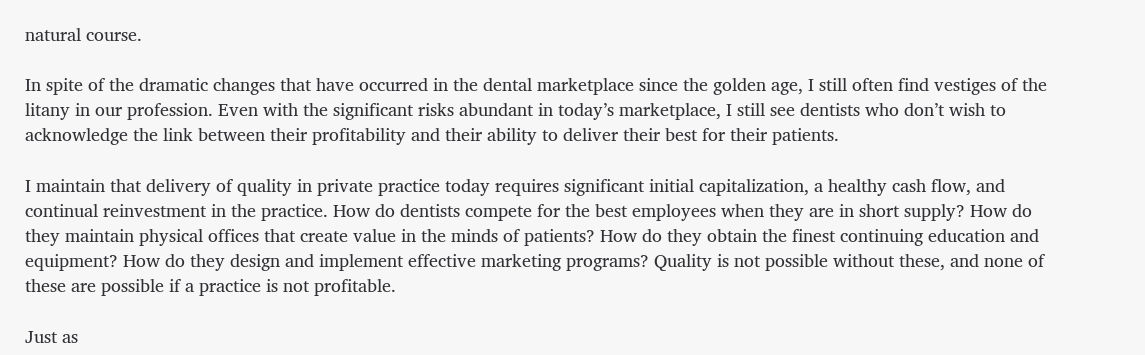natural course.

In spite of the dramatic changes that have occurred in the dental marketplace since the golden age, I still often find vestiges of the litany in our profession. Even with the significant risks abundant in today’s marketplace, I still see dentists who don’t wish to acknowledge the link between their profitability and their ability to deliver their best for their patients.

I maintain that delivery of quality in private practice today requires significant initial capitalization, a healthy cash flow, and continual reinvestment in the practice. How do dentists compete for the best employees when they are in short supply? How do they maintain physical offices that create value in the minds of patients? How do they obtain the finest continuing education and equipment? How do they design and implement effective marketing programs? Quality is not possible without these, and none of these are possible if a practice is not profitable.

Just as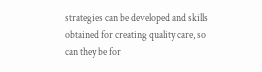strategies can be developed and skills obtained for creating quality care, so can they be for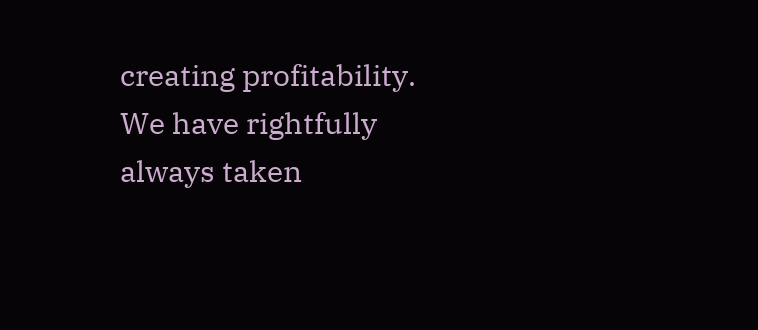creating profitability. We have rightfully always taken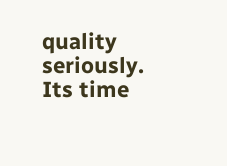quality seriously. Its time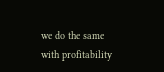we do the same with profitability